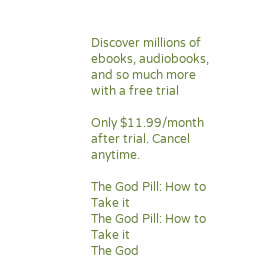Discover millions of ebooks, audiobooks, and so much more with a free trial

Only $11.99/month after trial. Cancel anytime.

The God Pill: How to Take it
The God Pill: How to Take it
The God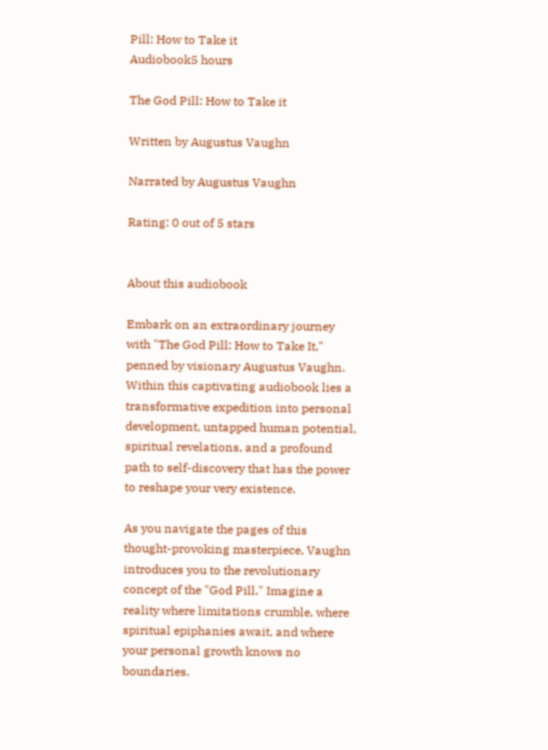Pill: How to Take it
Audiobook5 hours

The God Pill: How to Take it

Written by Augustus Vaughn

Narrated by Augustus Vaughn

Rating: 0 out of 5 stars


About this audiobook

Embark on an extraordinary journey with "The God Pill: How to Take It," penned by visionary Augustus Vaughn. Within this captivating audiobook lies a transformative expedition into personal development, untapped human potential, spiritual revelations, and a profound path to self-discovery that has the power to reshape your very existence.

As you navigate the pages of this thought-provoking masterpiece, Vaughn introduces you to the revolutionary concept of the "God Pill." Imagine a reality where limitations crumble, where spiritual epiphanies await, and where your personal growth knows no boundaries.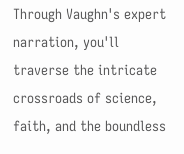Through Vaughn's expert narration, you'll traverse the intricate crossroads of science, faith, and the boundless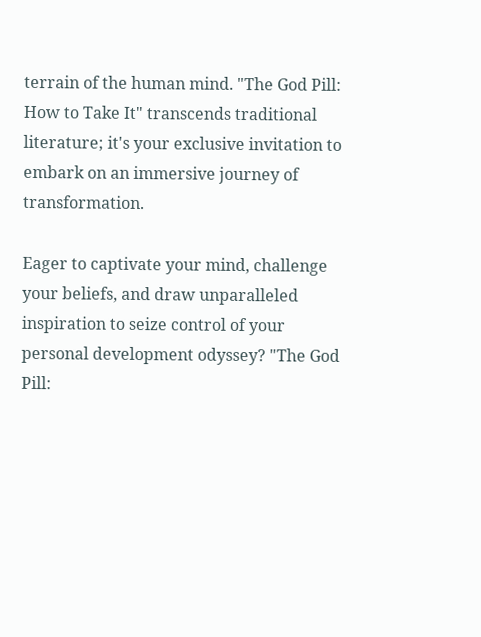terrain of the human mind. "The God Pill: How to Take It" transcends traditional literature; it's your exclusive invitation to embark on an immersive journey of transformation.

Eager to captivate your mind, challenge your beliefs, and draw unparalleled inspiration to seize control of your personal development odyssey? "The God Pill: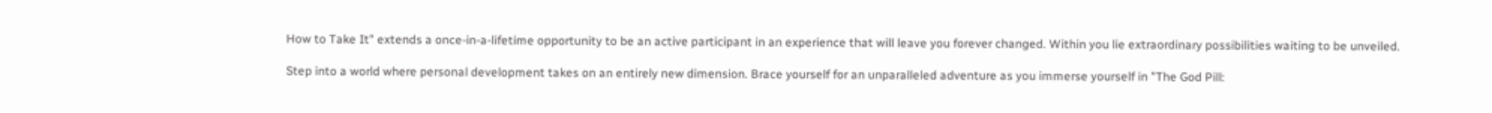How to Take It" extends a once-in-a-lifetime opportunity to be an active participant in an experience that will leave you forever changed. Within you lie extraordinary possibilities waiting to be unveiled.

Step into a world where personal development takes on an entirely new dimension. Brace yourself for an unparalleled adventure as you immerse yourself in "The God Pill: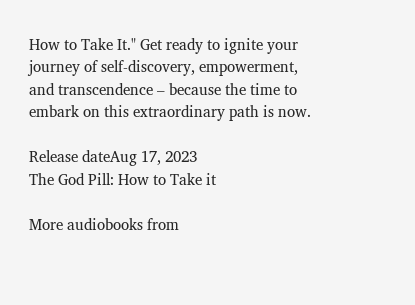How to Take It." Get ready to ignite your journey of self-discovery, empowerment, and transcendence – because the time to embark on this extraordinary path is now.

Release dateAug 17, 2023
The God Pill: How to Take it

More audiobooks from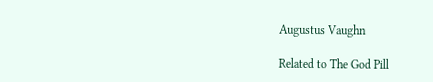Augustus Vaughn

Related to The God Pill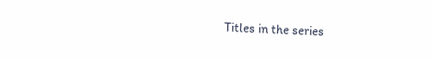Titles in the series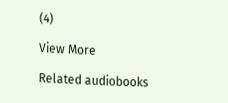(4)

View More

Related audiobooks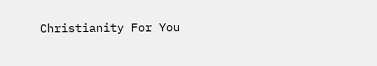Christianity For You